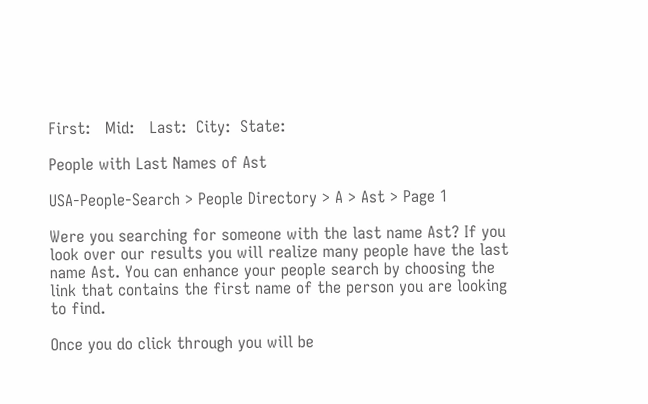First:   Mid:   Last:  City:  State:

People with Last Names of Ast

USA-People-Search > People Directory > A > Ast > Page 1

Were you searching for someone with the last name Ast? If you look over our results you will realize many people have the last name Ast. You can enhance your people search by choosing the link that contains the first name of the person you are looking to find.

Once you do click through you will be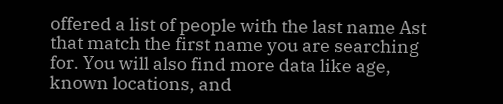offered a list of people with the last name Ast that match the first name you are searching for. You will also find more data like age, known locations, and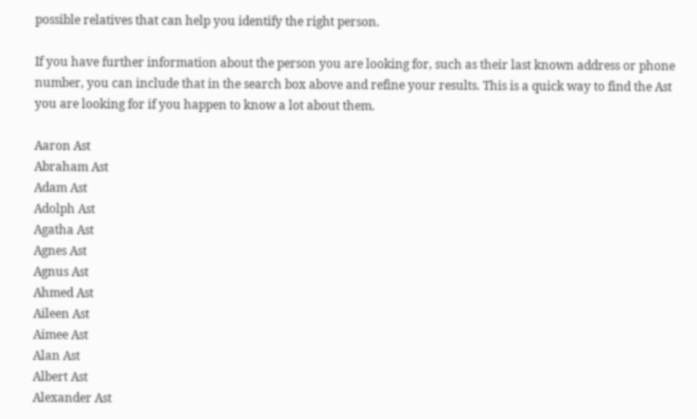possible relatives that can help you identify the right person.

If you have further information about the person you are looking for, such as their last known address or phone number, you can include that in the search box above and refine your results. This is a quick way to find the Ast you are looking for if you happen to know a lot about them.

Aaron Ast
Abraham Ast
Adam Ast
Adolph Ast
Agatha Ast
Agnes Ast
Agnus Ast
Ahmed Ast
Aileen Ast
Aimee Ast
Alan Ast
Albert Ast
Alexander Ast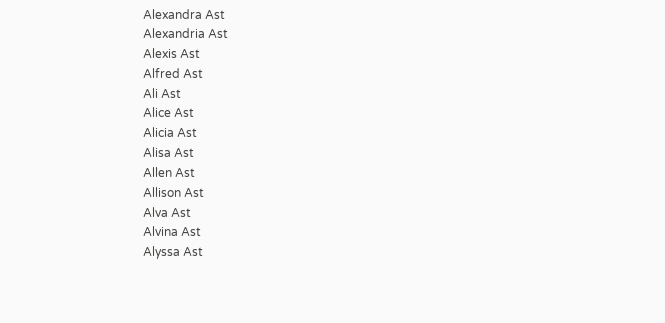Alexandra Ast
Alexandria Ast
Alexis Ast
Alfred Ast
Ali Ast
Alice Ast
Alicia Ast
Alisa Ast
Allen Ast
Allison Ast
Alva Ast
Alvina Ast
Alyssa Ast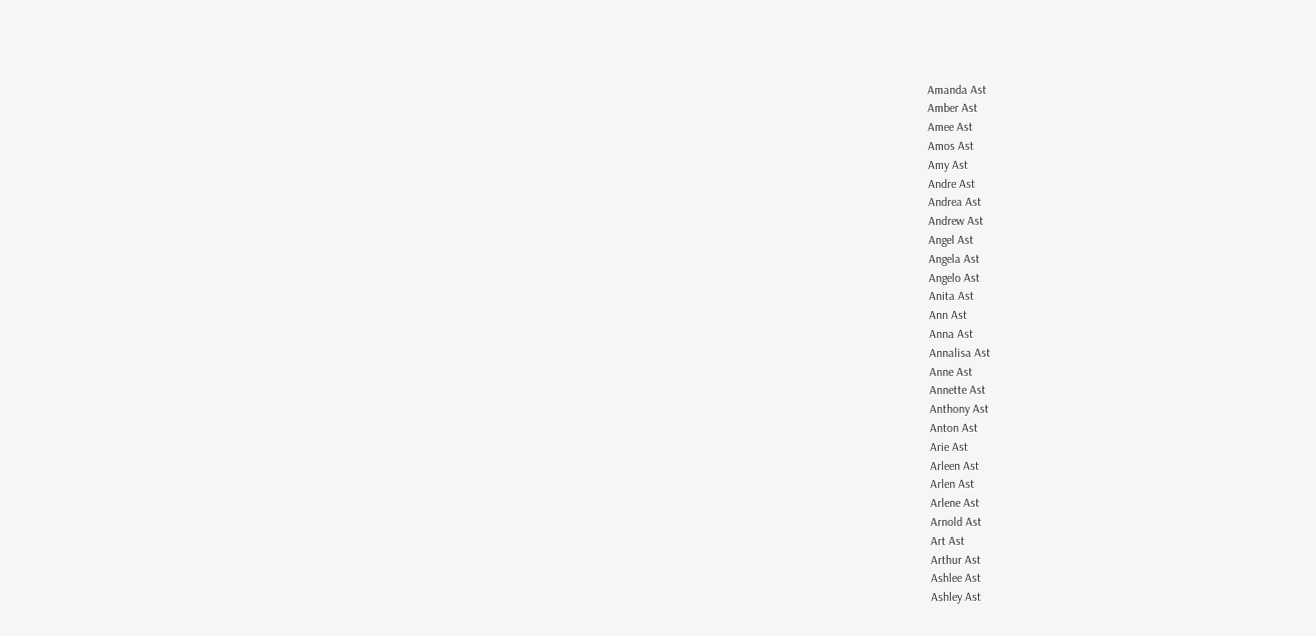Amanda Ast
Amber Ast
Amee Ast
Amos Ast
Amy Ast
Andre Ast
Andrea Ast
Andrew Ast
Angel Ast
Angela Ast
Angelo Ast
Anita Ast
Ann Ast
Anna Ast
Annalisa Ast
Anne Ast
Annette Ast
Anthony Ast
Anton Ast
Arie Ast
Arleen Ast
Arlen Ast
Arlene Ast
Arnold Ast
Art Ast
Arthur Ast
Ashlee Ast
Ashley Ast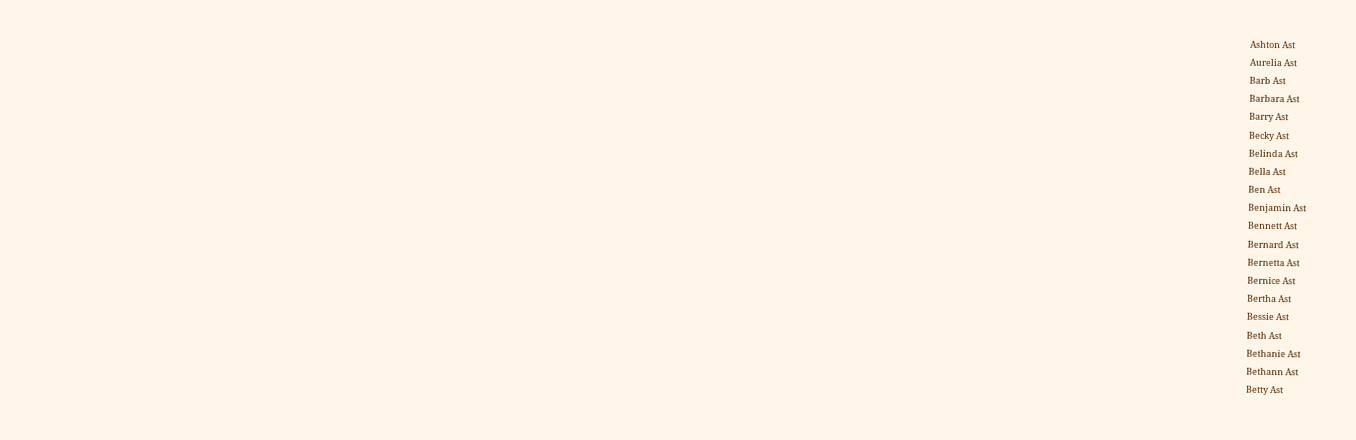Ashton Ast
Aurelia Ast
Barb Ast
Barbara Ast
Barry Ast
Becky Ast
Belinda Ast
Bella Ast
Ben Ast
Benjamin Ast
Bennett Ast
Bernard Ast
Bernetta Ast
Bernice Ast
Bertha Ast
Bessie Ast
Beth Ast
Bethanie Ast
Bethann Ast
Betty Ast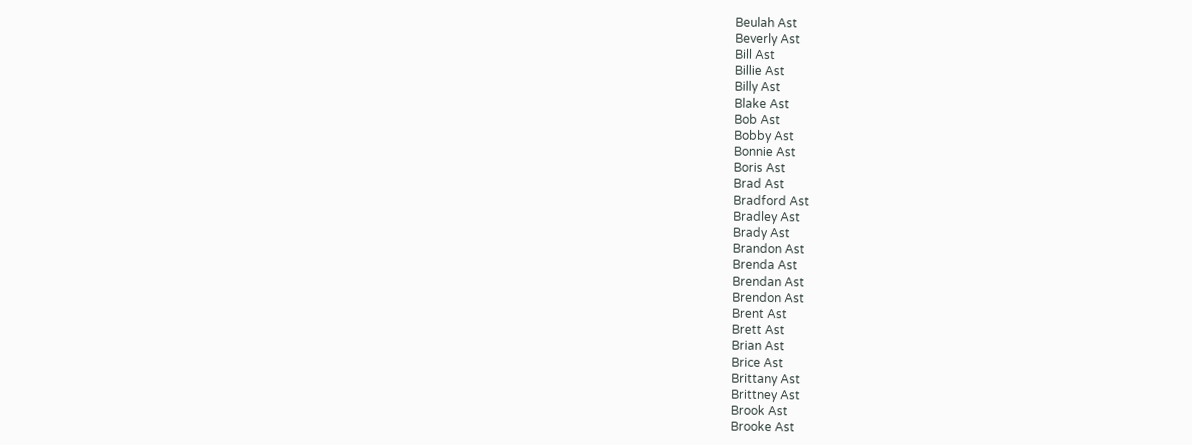Beulah Ast
Beverly Ast
Bill Ast
Billie Ast
Billy Ast
Blake Ast
Bob Ast
Bobby Ast
Bonnie Ast
Boris Ast
Brad Ast
Bradford Ast
Bradley Ast
Brady Ast
Brandon Ast
Brenda Ast
Brendan Ast
Brendon Ast
Brent Ast
Brett Ast
Brian Ast
Brice Ast
Brittany Ast
Brittney Ast
Brook Ast
Brooke Ast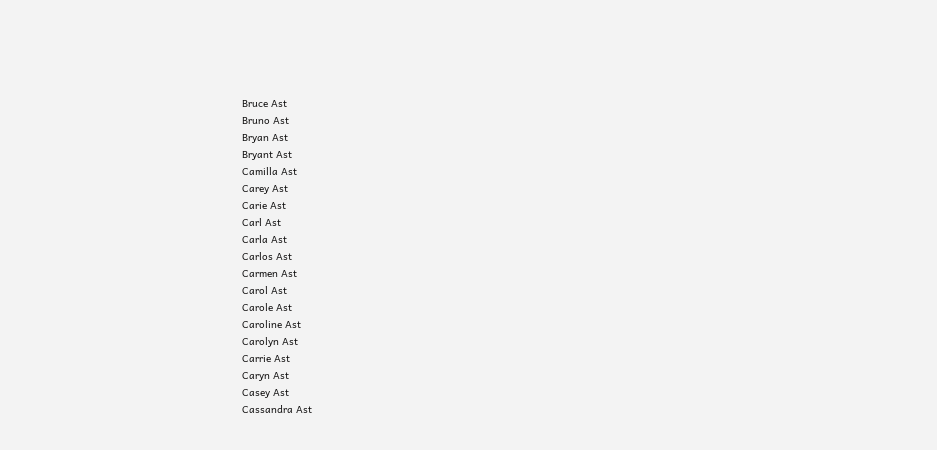Bruce Ast
Bruno Ast
Bryan Ast
Bryant Ast
Camilla Ast
Carey Ast
Carie Ast
Carl Ast
Carla Ast
Carlos Ast
Carmen Ast
Carol Ast
Carole Ast
Caroline Ast
Carolyn Ast
Carrie Ast
Caryn Ast
Casey Ast
Cassandra Ast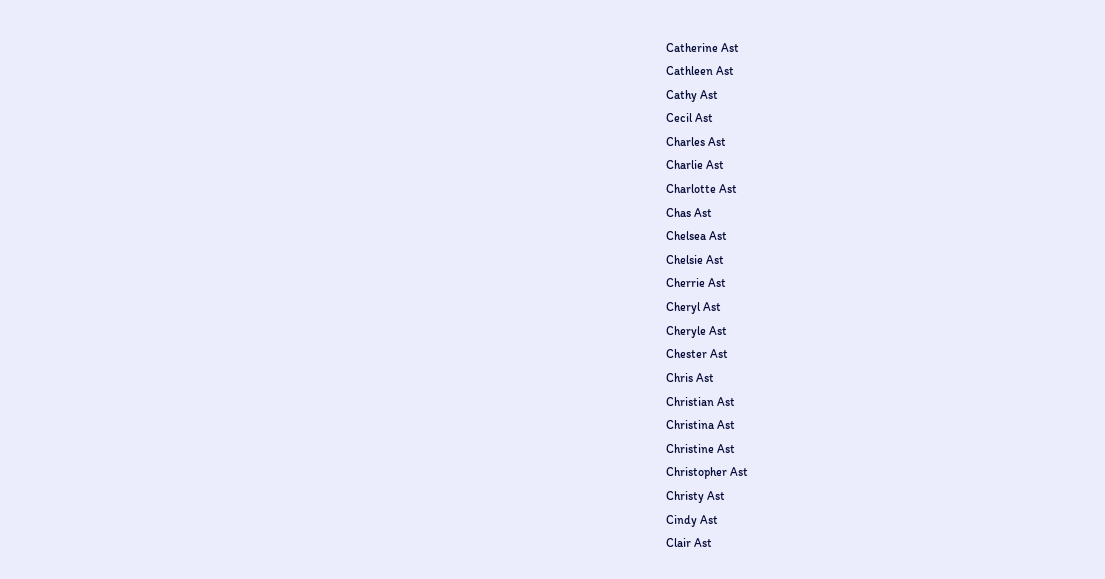Catherine Ast
Cathleen Ast
Cathy Ast
Cecil Ast
Charles Ast
Charlie Ast
Charlotte Ast
Chas Ast
Chelsea Ast
Chelsie Ast
Cherrie Ast
Cheryl Ast
Cheryle Ast
Chester Ast
Chris Ast
Christian Ast
Christina Ast
Christine Ast
Christopher Ast
Christy Ast
Cindy Ast
Clair Ast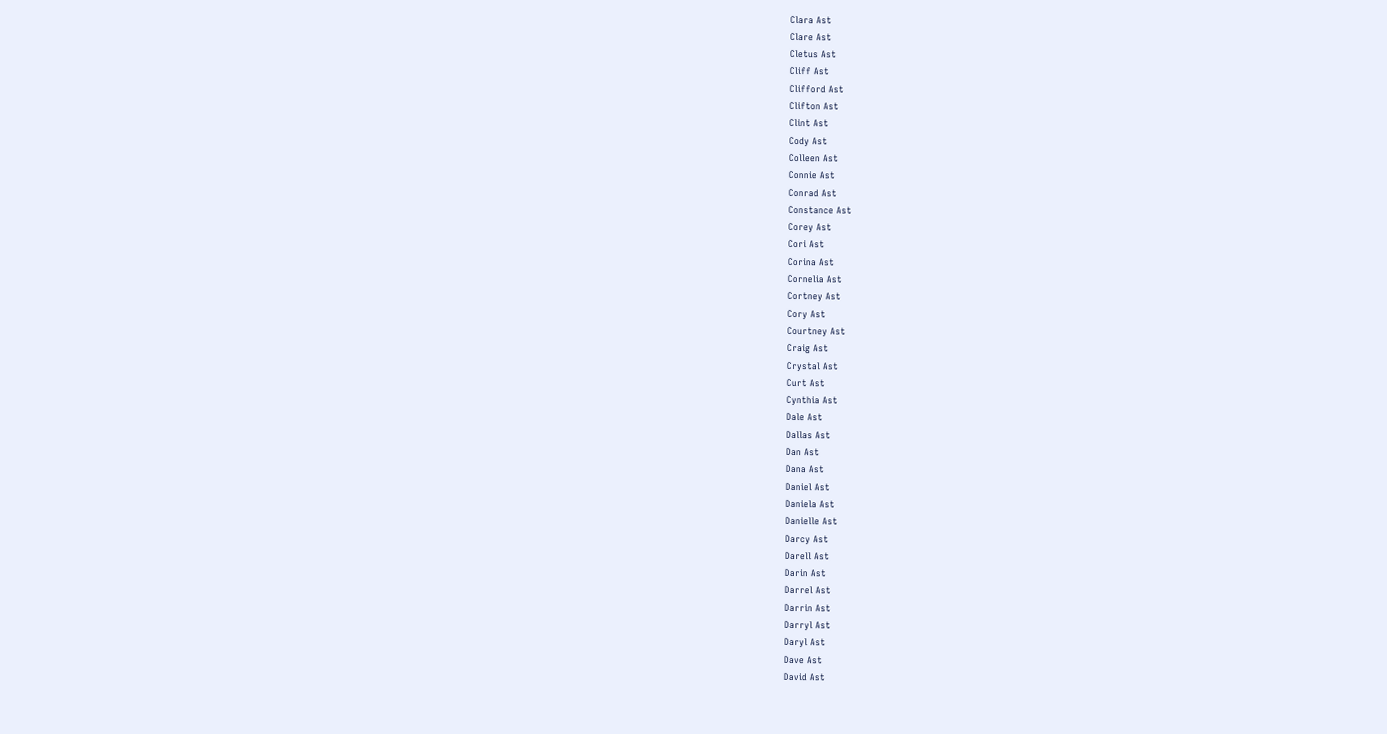Clara Ast
Clare Ast
Cletus Ast
Cliff Ast
Clifford Ast
Clifton Ast
Clint Ast
Cody Ast
Colleen Ast
Connie Ast
Conrad Ast
Constance Ast
Corey Ast
Cori Ast
Corina Ast
Cornelia Ast
Cortney Ast
Cory Ast
Courtney Ast
Craig Ast
Crystal Ast
Curt Ast
Cynthia Ast
Dale Ast
Dallas Ast
Dan Ast
Dana Ast
Daniel Ast
Daniela Ast
Danielle Ast
Darcy Ast
Darell Ast
Darin Ast
Darrel Ast
Darrin Ast
Darryl Ast
Daryl Ast
Dave Ast
David Ast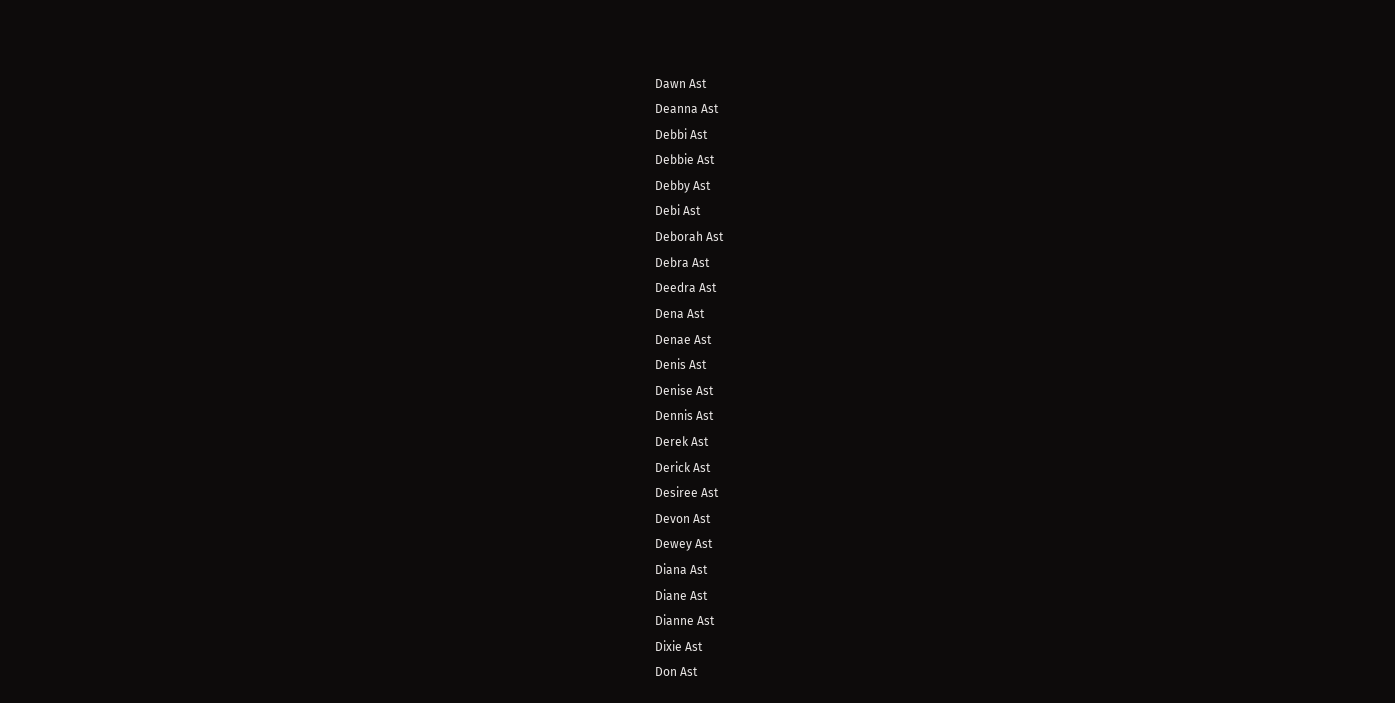Dawn Ast
Deanna Ast
Debbi Ast
Debbie Ast
Debby Ast
Debi Ast
Deborah Ast
Debra Ast
Deedra Ast
Dena Ast
Denae Ast
Denis Ast
Denise Ast
Dennis Ast
Derek Ast
Derick Ast
Desiree Ast
Devon Ast
Dewey Ast
Diana Ast
Diane Ast
Dianne Ast
Dixie Ast
Don Ast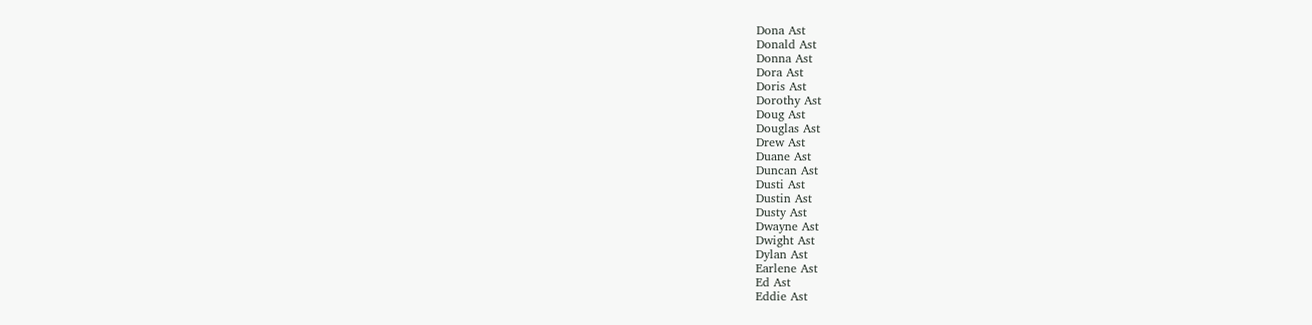Dona Ast
Donald Ast
Donna Ast
Dora Ast
Doris Ast
Dorothy Ast
Doug Ast
Douglas Ast
Drew Ast
Duane Ast
Duncan Ast
Dusti Ast
Dustin Ast
Dusty Ast
Dwayne Ast
Dwight Ast
Dylan Ast
Earlene Ast
Ed Ast
Eddie Ast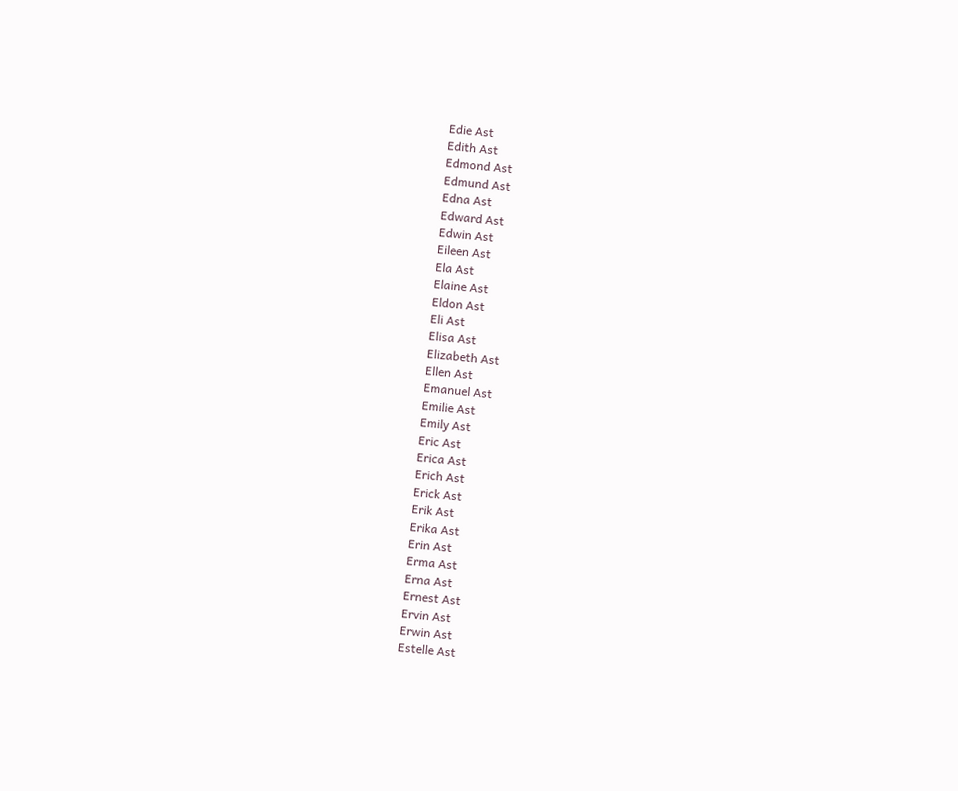Edie Ast
Edith Ast
Edmond Ast
Edmund Ast
Edna Ast
Edward Ast
Edwin Ast
Eileen Ast
Ela Ast
Elaine Ast
Eldon Ast
Eli Ast
Elisa Ast
Elizabeth Ast
Ellen Ast
Emanuel Ast
Emilie Ast
Emily Ast
Eric Ast
Erica Ast
Erich Ast
Erick Ast
Erik Ast
Erika Ast
Erin Ast
Erma Ast
Erna Ast
Ernest Ast
Ervin Ast
Erwin Ast
Estelle Ast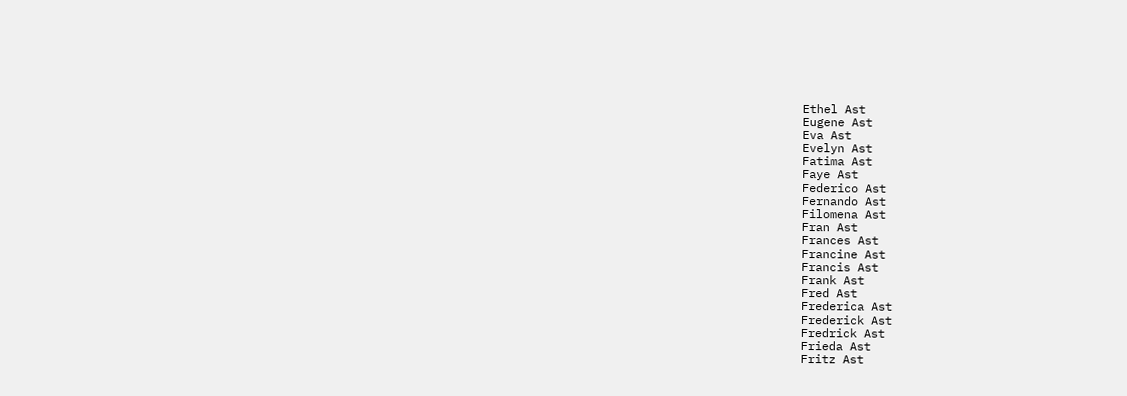Ethel Ast
Eugene Ast
Eva Ast
Evelyn Ast
Fatima Ast
Faye Ast
Federico Ast
Fernando Ast
Filomena Ast
Fran Ast
Frances Ast
Francine Ast
Francis Ast
Frank Ast
Fred Ast
Frederica Ast
Frederick Ast
Fredrick Ast
Frieda Ast
Fritz Ast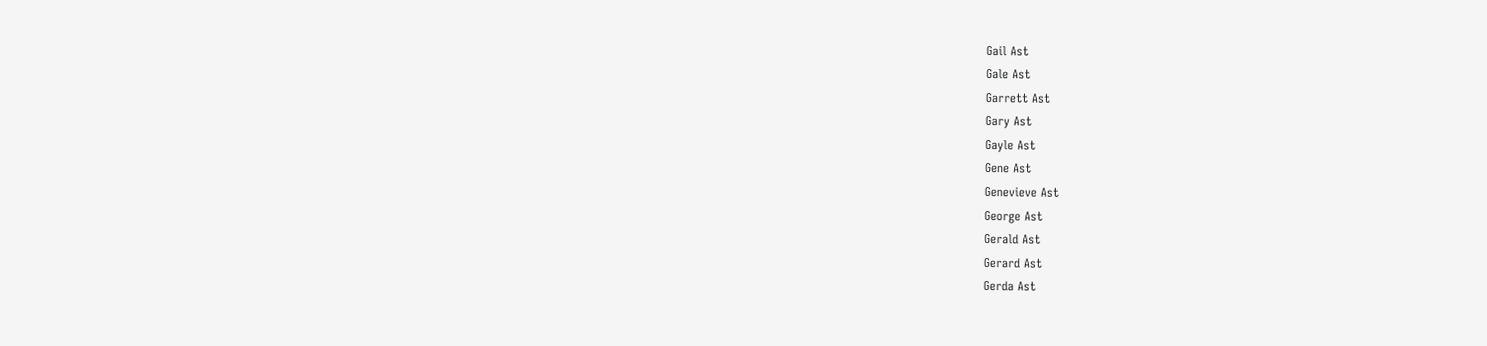Gail Ast
Gale Ast
Garrett Ast
Gary Ast
Gayle Ast
Gene Ast
Genevieve Ast
George Ast
Gerald Ast
Gerard Ast
Gerda Ast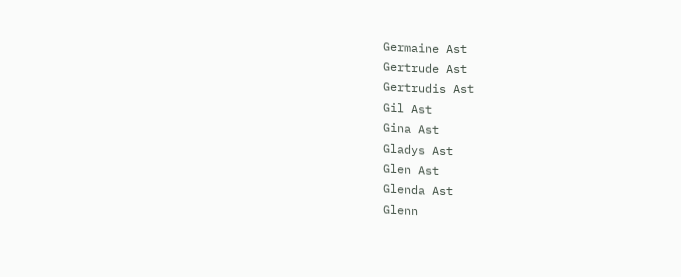Germaine Ast
Gertrude Ast
Gertrudis Ast
Gil Ast
Gina Ast
Gladys Ast
Glen Ast
Glenda Ast
Glenn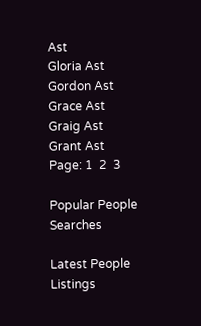Ast
Gloria Ast
Gordon Ast
Grace Ast
Graig Ast
Grant Ast
Page: 1  2  3

Popular People Searches

Latest People Listings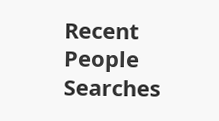Recent People Searches